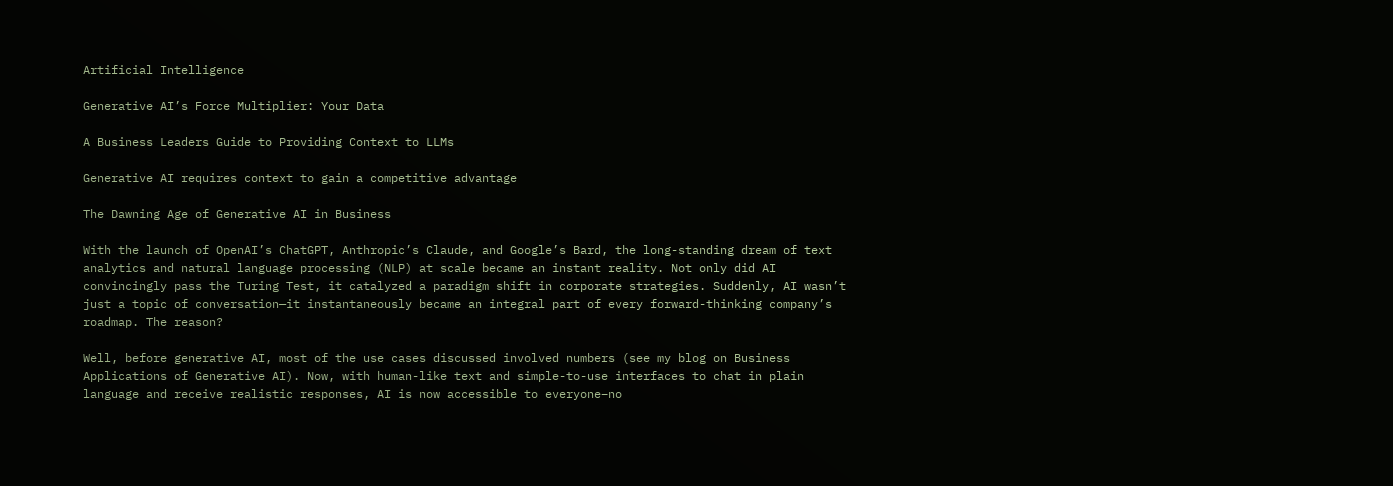Artificial Intelligence

Generative AI’s Force Multiplier: Your Data

A Business Leaders Guide to Providing Context to LLMs

Generative AI requires context to gain a competitive advantage

The Dawning Age of Generative AI in Business

With the launch of OpenAI’s ChatGPT, Anthropic’s Claude, and Google’s Bard, the long-standing dream of text analytics and natural language processing (NLP) at scale became an instant reality. Not only did AI convincingly pass the Turing Test, it catalyzed a paradigm shift in corporate strategies. Suddenly, AI wasn’t just a topic of conversation—it instantaneously became an integral part of every forward-thinking company’s roadmap. The reason?

Well, before generative AI, most of the use cases discussed involved numbers (see my blog on Business Applications of Generative AI). Now, with human-like text and simple-to-use interfaces to chat in plain language and receive realistic responses, AI is now accessible to everyone–no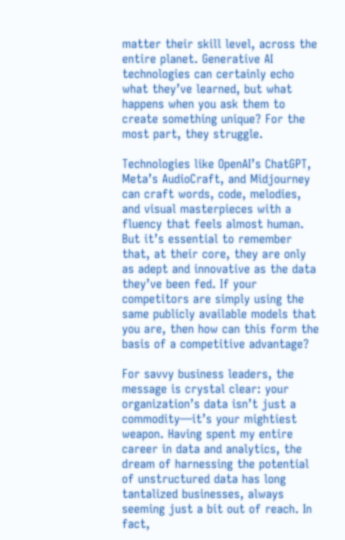matter their skill level, across the entire planet. Generative AI technologies can certainly echo what they’ve learned, but what happens when you ask them to create something unique? For the most part, they struggle.

Technologies like OpenAI’s ChatGPT, Meta’s AudioCraft, and Midjourney can craft words, code, melodies, and visual masterpieces with a fluency that feels almost human. But it’s essential to remember that, at their core, they are only as adept and innovative as the data they’ve been fed. If your competitors are simply using the same publicly available models that you are, then how can this form the basis of a competitive advantage?

For savvy business leaders, the message is crystal clear: your organization’s data isn’t just a commodity—it’s your mightiest weapon. Having spent my entire career in data and analytics, the dream of harnessing the potential of unstructured data has long tantalized businesses, always seeming just a bit out of reach. In fact,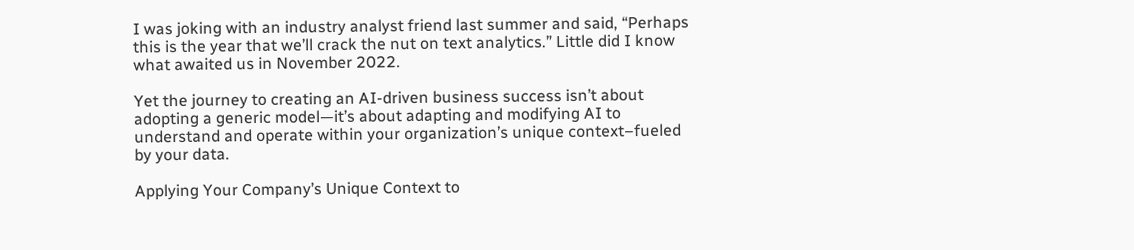I was joking with an industry analyst friend last summer and said, “Perhaps this is the year that we’ll crack the nut on text analytics.” Little did I know what awaited us in November 2022.

Yet the journey to creating an AI-driven business success isn’t about adopting a generic model—it’s about adapting and modifying AI to understand and operate within your organization’s unique context–fueled by your data.

Applying Your Company’s Unique Context to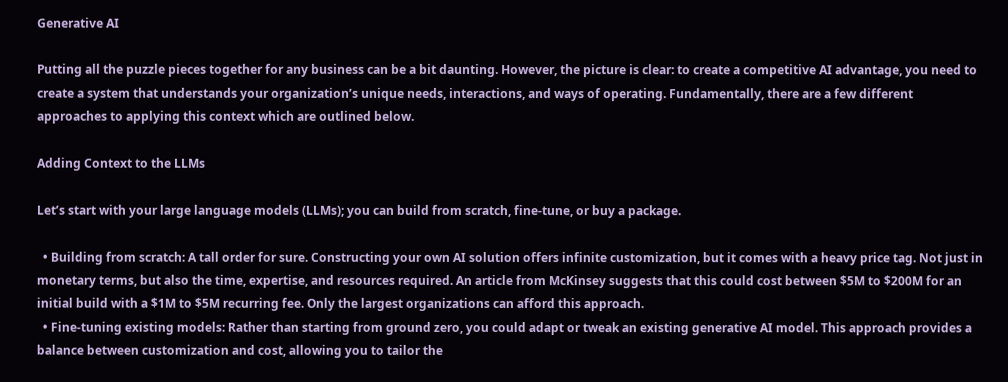Generative AI

Putting all the puzzle pieces together for any business can be a bit daunting. However, the picture is clear: to create a competitive AI advantage, you need to create a system that understands your organization’s unique needs, interactions, and ways of operating. Fundamentally, there are a few different approaches to applying this context which are outlined below.

Adding Context to the LLMs

Let’s start with your large language models (LLMs); you can build from scratch, fine-tune, or buy a package.

  • Building from scratch: A tall order for sure. Constructing your own AI solution offers infinite customization, but it comes with a heavy price tag. Not just in monetary terms, but also the time, expertise, and resources required. An article from McKinsey suggests that this could cost between $5M to $200M for an initial build with a $1M to $5M recurring fee. Only the largest organizations can afford this approach.
  • Fine-tuning existing models: Rather than starting from ground zero, you could adapt or tweak an existing generative AI model. This approach provides a balance between customization and cost, allowing you to tailor the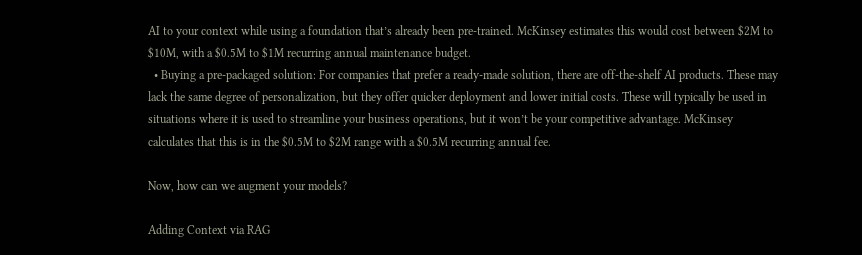AI to your context while using a foundation that’s already been pre-trained. McKinsey estimates this would cost between $2M to $10M, with a $0.5M to $1M recurring annual maintenance budget.
  • Buying a pre-packaged solution: For companies that prefer a ready-made solution, there are off-the-shelf AI products. These may lack the same degree of personalization, but they offer quicker deployment and lower initial costs. These will typically be used in situations where it is used to streamline your business operations, but it won’t be your competitive advantage. McKinsey calculates that this is in the $0.5M to $2M range with a $0.5M recurring annual fee.

Now, how can we augment your models?

Adding Context via RAG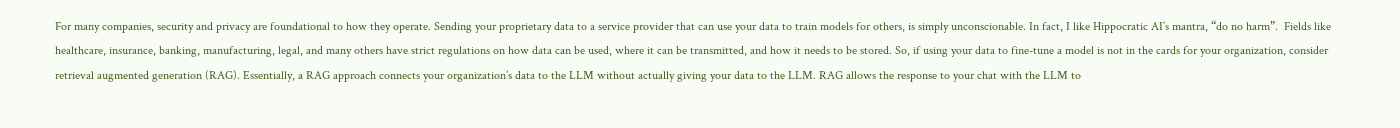For many companies, security and privacy are foundational to how they operate. Sending your proprietary data to a service provider that can use your data to train models for others, is simply unconscionable. In fact, I like Hippocratic AI’s mantra, “do no harm”.  Fields like healthcare, insurance, banking, manufacturing, legal, and many others have strict regulations on how data can be used, where it can be transmitted, and how it needs to be stored. So, if using your data to fine-tune a model is not in the cards for your organization, consider retrieval augmented generation (RAG). Essentially, a RAG approach connects your organization’s data to the LLM without actually giving your data to the LLM. RAG allows the response to your chat with the LLM to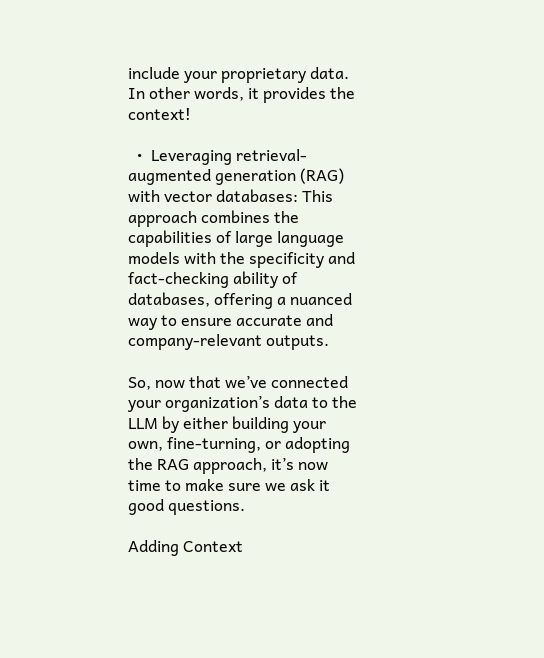include your proprietary data. In other words, it provides the context!

  •  Leveraging retrieval-augmented generation (RAG) with vector databases: This approach combines the capabilities of large language models with the specificity and fact-checking ability of databases, offering a nuanced way to ensure accurate and company-relevant outputs.

So, now that we’ve connected your organization’s data to the LLM by either building your own, fine-turning, or adopting the RAG approach, it’s now time to make sure we ask it good questions.

Adding Context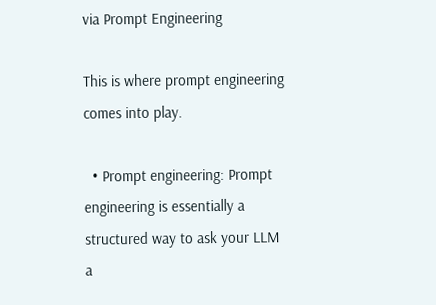via Prompt Engineering

This is where prompt engineering comes into play.

  • Prompt engineering: Prompt engineering is essentially a structured way to ask your LLM a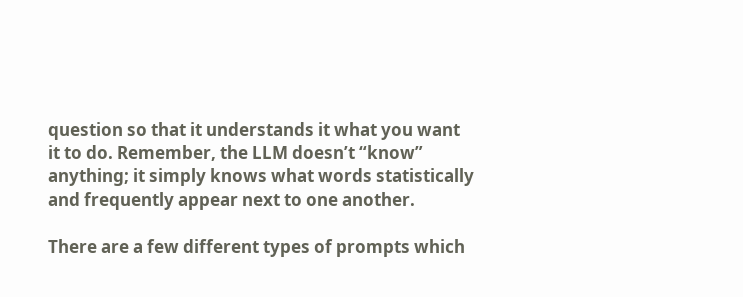question so that it understands it what you want it to do. Remember, the LLM doesn’t “know” anything; it simply knows what words statistically and frequently appear next to one another.

There are a few different types of prompts which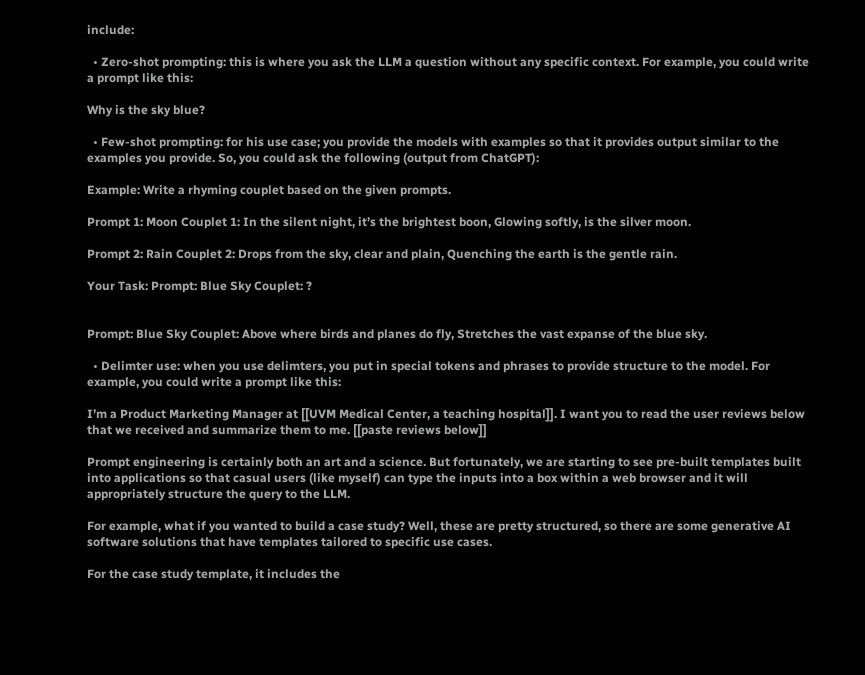include:

  • Zero-shot prompting: this is where you ask the LLM a question without any specific context. For example, you could write a prompt like this:

Why is the sky blue?

  • Few-shot prompting: for his use case; you provide the models with examples so that it provides output similar to the examples you provide. So, you could ask the following (output from ChatGPT):

Example: Write a rhyming couplet based on the given prompts.

Prompt 1: Moon Couplet 1: In the silent night, it’s the brightest boon, Glowing softly, is the silver moon.

Prompt 2: Rain Couplet 2: Drops from the sky, clear and plain, Quenching the earth is the gentle rain.

Your Task: Prompt: Blue Sky Couplet: ?


Prompt: Blue Sky Couplet: Above where birds and planes do fly, Stretches the vast expanse of the blue sky.

  • Delimter use: when you use delimters, you put in special tokens and phrases to provide structure to the model. For example, you could write a prompt like this:

I’m a Product Marketing Manager at [[UVM Medical Center, a teaching hospital]]. I want you to read the user reviews below that we received and summarize them to me. [[paste reviews below]]

Prompt engineering is certainly both an art and a science. But fortunately, we are starting to see pre-built templates built into applications so that casual users (like myself) can type the inputs into a box within a web browser and it will appropriately structure the query to the LLM.

For example, what if you wanted to build a case study? Well, these are pretty structured, so there are some generative AI software solutions that have templates tailored to specific use cases.

For the case study template, it includes the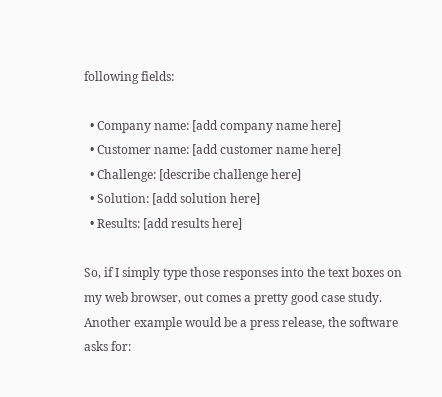following fields:

  • Company name: [add company name here]
  • Customer name: [add customer name here]
  • Challenge: [describe challenge here]
  • Solution: [add solution here]
  • Results: [add results here]

So, if I simply type those responses into the text boxes on my web browser, out comes a pretty good case study. Another example would be a press release, the software asks for: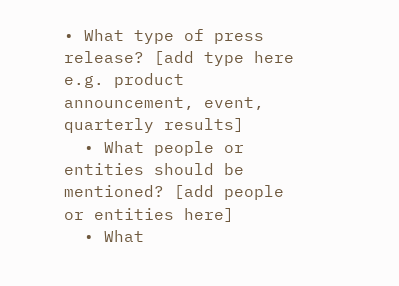• What type of press release? [add type here e.g. product announcement, event, quarterly results]
  • What people or entities should be mentioned? [add people or entities here]
  • What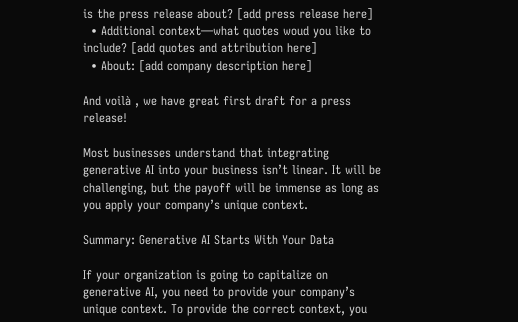is the press release about? [add press release here]
  • Additional context—what quotes woud you like to include? [add quotes and attribution here]
  • About: [add company description here]

And voilà , we have great first draft for a press release!

Most businesses understand that integrating generative AI into your business isn’t linear. It will be challenging, but the payoff will be immense as long as you apply your company’s unique context.

Summary: Generative AI Starts With Your Data

If your organization is going to capitalize on generative AI, you need to provide your company’s unique context. To provide the correct context, you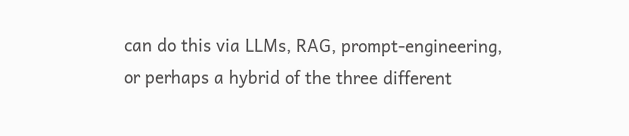can do this via LLMs, RAG, prompt-engineering, or perhaps a hybrid of the three different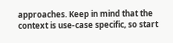approaches. Keep in mind that the context is use-case specific, so start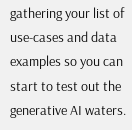gathering your list of use-cases and data examples so you can start to test out the generative AI waters.